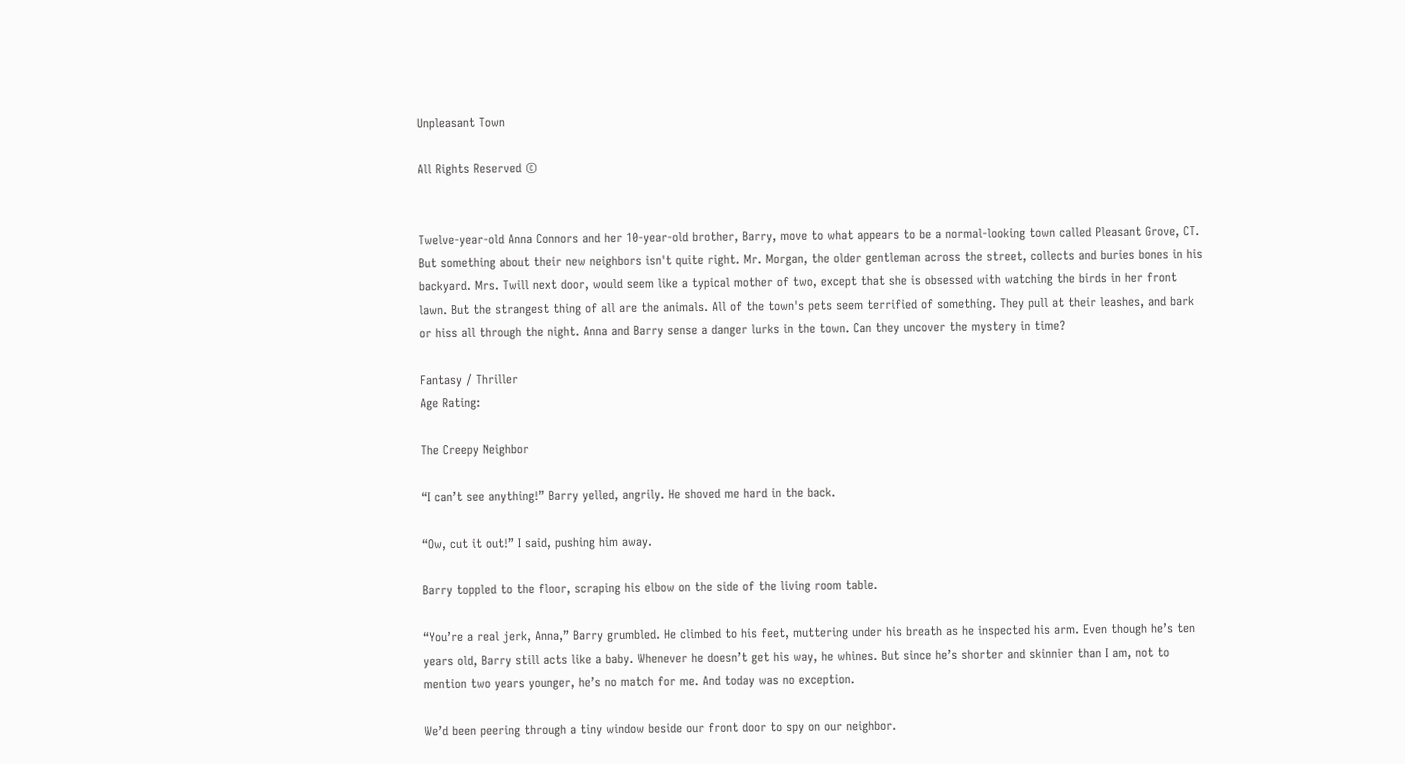Unpleasant Town

All Rights Reserved ©


Twelve-year-old Anna Connors and her 10-year-old brother, Barry, move to what appears to be a normal-looking town called Pleasant Grove, CT. But something about their new neighbors isn't quite right. Mr. Morgan, the older gentleman across the street, collects and buries bones in his backyard. Mrs. Twill next door, would seem like a typical mother of two, except that she is obsessed with watching the birds in her front lawn. But the strangest thing of all are the animals. All of the town's pets seem terrified of something. They pull at their leashes, and bark or hiss all through the night. Anna and Barry sense a danger lurks in the town. Can they uncover the mystery in time?

Fantasy / Thriller
Age Rating:

The Creepy Neighbor

“I can’t see anything!” Barry yelled, angrily. He shoved me hard in the back.

“Ow, cut it out!” I said, pushing him away.

Barry toppled to the floor, scraping his elbow on the side of the living room table.

“You’re a real jerk, Anna,” Barry grumbled. He climbed to his feet, muttering under his breath as he inspected his arm. Even though he’s ten years old, Barry still acts like a baby. Whenever he doesn’t get his way, he whines. But since he’s shorter and skinnier than I am, not to mention two years younger, he’s no match for me. And today was no exception.

We’d been peering through a tiny window beside our front door to spy on our neighbor.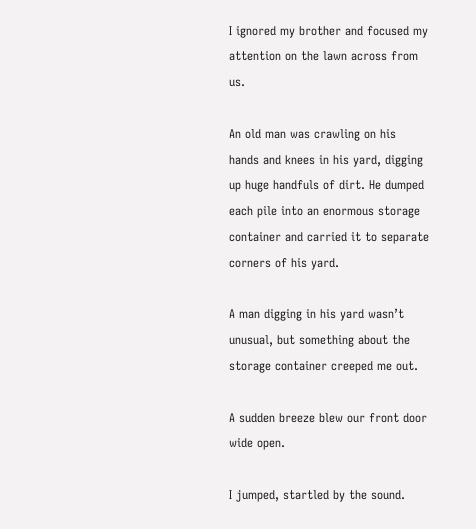I ignored my brother and focused my attention on the lawn across from us.

An old man was crawling on his hands and knees in his yard, digging up huge handfuls of dirt. He dumped each pile into an enormous storage container and carried it to separate corners of his yard.

A man digging in his yard wasn’t unusual, but something about the storage container creeped me out.

A sudden breeze blew our front door wide open.

I jumped, startled by the sound.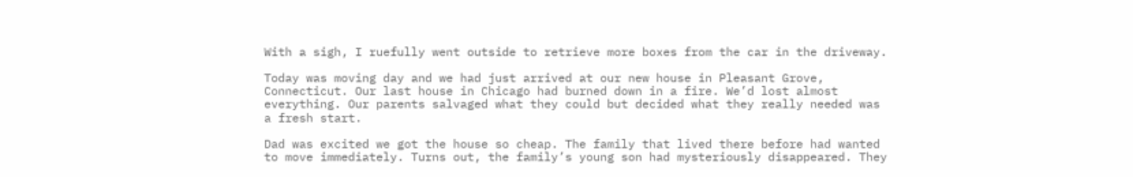With a sigh, I ruefully went outside to retrieve more boxes from the car in the driveway.

Today was moving day and we had just arrived at our new house in Pleasant Grove, Connecticut. Our last house in Chicago had burned down in a fire. We’d lost almost everything. Our parents salvaged what they could but decided what they really needed was a fresh start.

Dad was excited we got the house so cheap. The family that lived there before had wanted to move immediately. Turns out, the family’s young son had mysteriously disappeared. They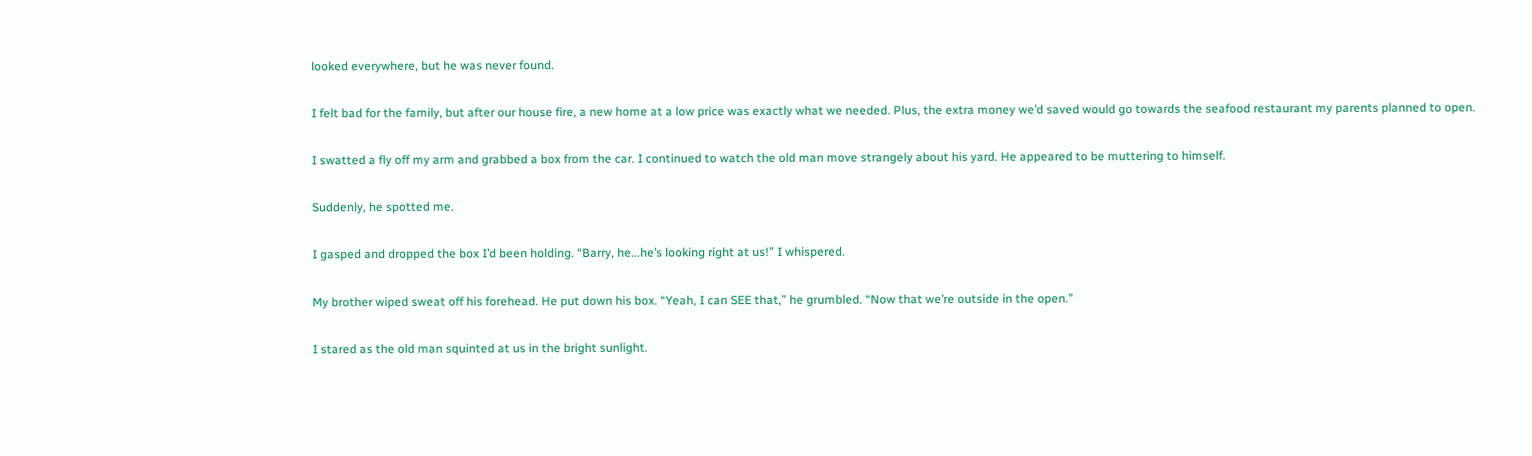looked everywhere, but he was never found.

I felt bad for the family, but after our house fire, a new home at a low price was exactly what we needed. Plus, the extra money we’d saved would go towards the seafood restaurant my parents planned to open.

I swatted a fly off my arm and grabbed a box from the car. I continued to watch the old man move strangely about his yard. He appeared to be muttering to himself.

Suddenly, he spotted me.

I gasped and dropped the box I’d been holding. “Barry, he...he’s looking right at us!” I whispered.

My brother wiped sweat off his forehead. He put down his box. “Yeah, I can SEE that,” he grumbled. “Now that we’re outside in the open.”

I stared as the old man squinted at us in the bright sunlight.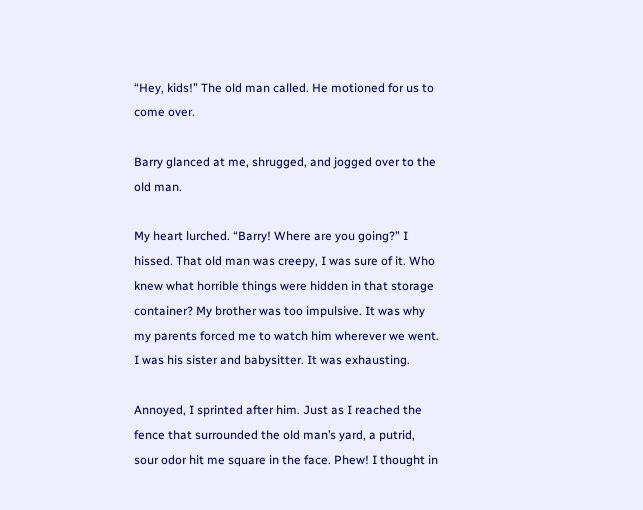“Hey, kids!” The old man called. He motioned for us to come over.

Barry glanced at me, shrugged, and jogged over to the old man.

My heart lurched. “Barry! Where are you going?” I hissed. That old man was creepy, I was sure of it. Who knew what horrible things were hidden in that storage container? My brother was too impulsive. It was why my parents forced me to watch him wherever we went. I was his sister and babysitter. It was exhausting.

Annoyed, I sprinted after him. Just as I reached the fence that surrounded the old man’s yard, a putrid, sour odor hit me square in the face. Phew! I thought in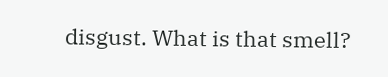disgust. What is that smell?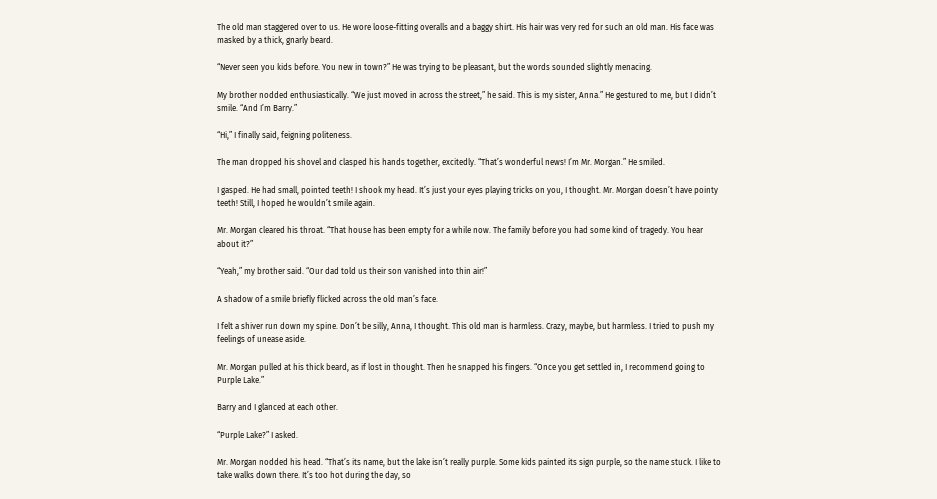The old man staggered over to us. He wore loose-fitting overalls and a baggy shirt. His hair was very red for such an old man. His face was masked by a thick, gnarly beard.

“Never seen you kids before. You new in town?” He was trying to be pleasant, but the words sounded slightly menacing.

My brother nodded enthusiastically. “We just moved in across the street,” he said. This is my sister, Anna.” He gestured to me, but I didn’t smile. “And I’m Barry.”

“Hi,” I finally said, feigning politeness.

The man dropped his shovel and clasped his hands together, excitedly. “That’s wonderful news! I’m Mr. Morgan.” He smiled.

I gasped. He had small, pointed teeth! I shook my head. It’s just your eyes playing tricks on you, I thought. Mr. Morgan doesn’t have pointy teeth! Still, I hoped he wouldn’t smile again.

Mr. Morgan cleared his throat. “That house has been empty for a while now. The family before you had some kind of tragedy. You hear about it?”

“Yeah,” my brother said. “Our dad told us their son vanished into thin air!”

A shadow of a smile briefly flicked across the old man’s face.

I felt a shiver run down my spine. Don’t be silly, Anna, I thought. This old man is harmless. Crazy, maybe, but harmless. I tried to push my feelings of unease aside.

Mr. Morgan pulled at his thick beard, as if lost in thought. Then he snapped his fingers. “Once you get settled in, I recommend going to Purple Lake.”

Barry and I glanced at each other.

“Purple Lake?” I asked.

Mr. Morgan nodded his head. “That’s its name, but the lake isn’t really purple. Some kids painted its sign purple, so the name stuck. I like to take walks down there. It’s too hot during the day, so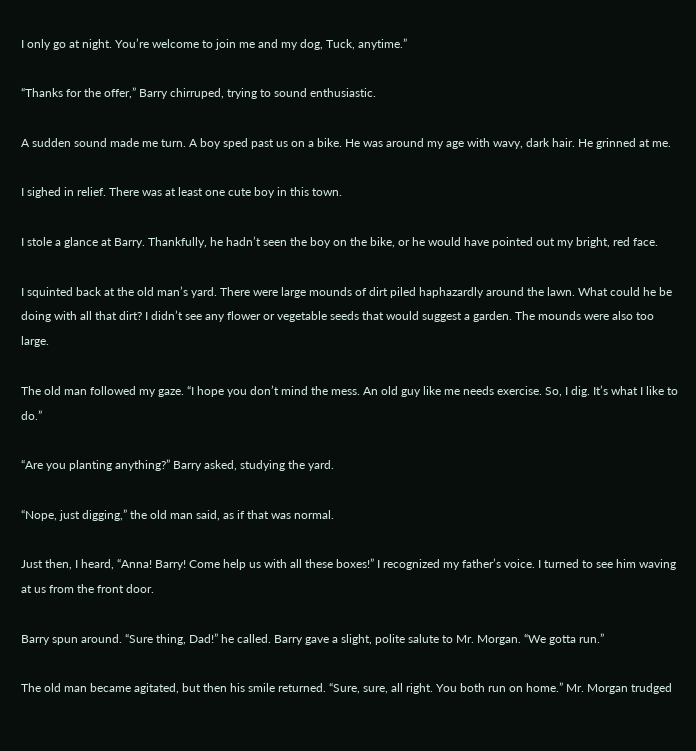I only go at night. You’re welcome to join me and my dog, Tuck, anytime.”

“Thanks for the offer,” Barry chirruped, trying to sound enthusiastic.

A sudden sound made me turn. A boy sped past us on a bike. He was around my age with wavy, dark hair. He grinned at me.

I sighed in relief. There was at least one cute boy in this town.

I stole a glance at Barry. Thankfully, he hadn’t seen the boy on the bike, or he would have pointed out my bright, red face.

I squinted back at the old man’s yard. There were large mounds of dirt piled haphazardly around the lawn. What could he be doing with all that dirt? I didn’t see any flower or vegetable seeds that would suggest a garden. The mounds were also too large.

The old man followed my gaze. “I hope you don’t mind the mess. An old guy like me needs exercise. So, I dig. It’s what I like to do.”

“Are you planting anything?” Barry asked, studying the yard.

“Nope, just digging,” the old man said, as if that was normal.

Just then, I heard, “Anna! Barry! Come help us with all these boxes!” I recognized my father’s voice. I turned to see him waving at us from the front door.

Barry spun around. “Sure thing, Dad!” he called. Barry gave a slight, polite salute to Mr. Morgan. “We gotta run.”

The old man became agitated, but then his smile returned. “Sure, sure, all right. You both run on home.” Mr. Morgan trudged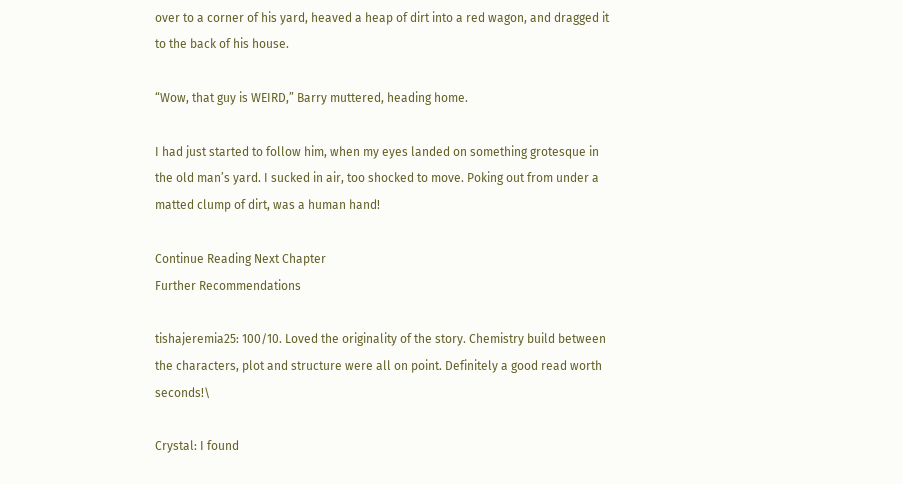over to a corner of his yard, heaved a heap of dirt into a red wagon, and dragged it to the back of his house.

“Wow, that guy is WEIRD,” Barry muttered, heading home.

I had just started to follow him, when my eyes landed on something grotesque in the old man’s yard. I sucked in air, too shocked to move. Poking out from under a matted clump of dirt, was a human hand!

Continue Reading Next Chapter
Further Recommendations

tishajeremia25: 100/10. Loved the originality of the story. Chemistry build between the characters, plot and structure were all on point. Definitely a good read worth seconds!\

Crystal: I found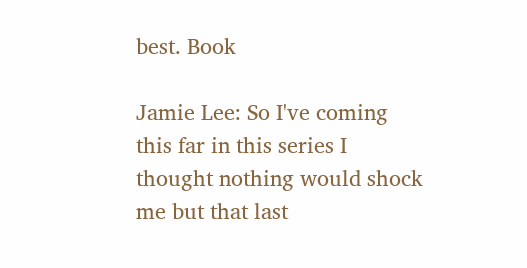best. Book

Jamie Lee: So I've coming this far in this series I thought nothing would shock me but that last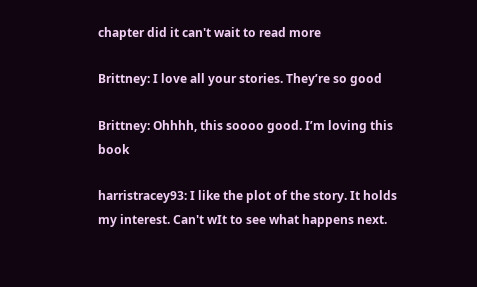chapter did it can't wait to read more

Brittney: I love all your stories. They’re so good

Brittney: Ohhhh, this soooo good. I’m loving this book

harristracey93: I like the plot of the story. It holds my interest. Can't wIt to see what happens next.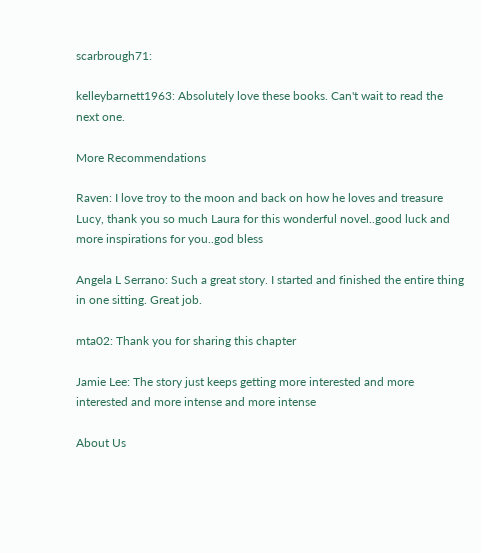scarbrough71:

kelleybarnett1963: Absolutely love these books. Can't wait to read the next one.

More Recommendations

Raven: I love troy to the moon and back on how he loves and treasure Lucy, thank you so much Laura for this wonderful novel..good luck and more inspirations for you..god bless

Angela L Serrano: Such a great story. I started and finished the entire thing in one sitting. Great job.

mta02: Thank you for sharing this chapter

Jamie Lee: The story just keeps getting more interested and more interested and more intense and more intense

About Us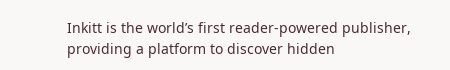Inkitt is the world’s first reader-powered publisher, providing a platform to discover hidden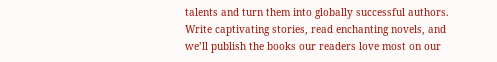talents and turn them into globally successful authors. Write captivating stories, read enchanting novels, and we’ll publish the books our readers love most on our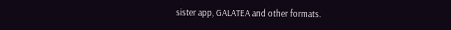sister app, GALATEA and other formats.